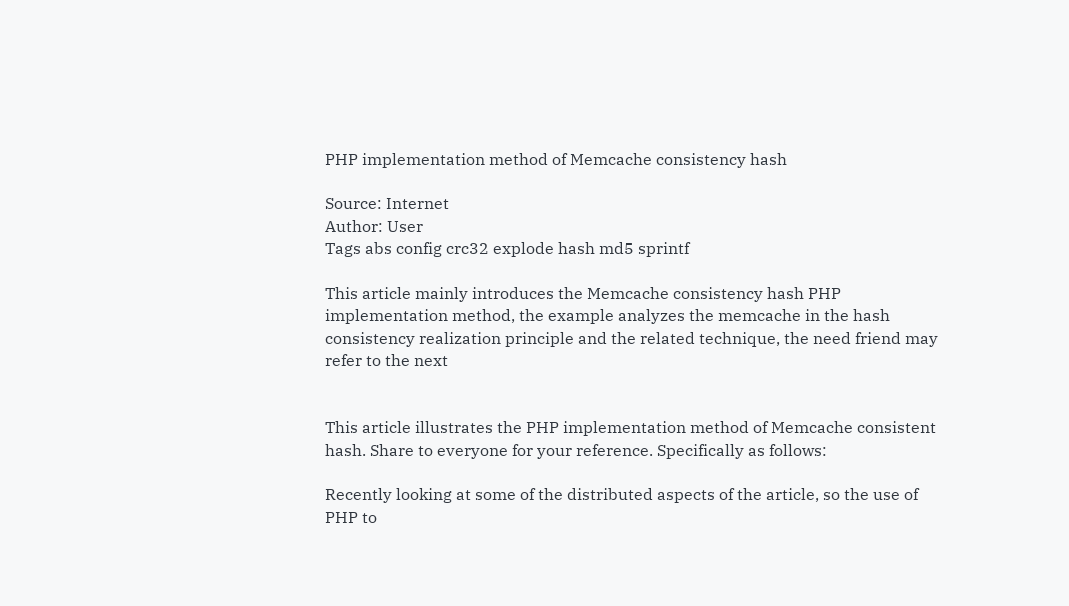PHP implementation method of Memcache consistency hash

Source: Internet
Author: User
Tags abs config crc32 explode hash md5 sprintf

This article mainly introduces the Memcache consistency hash PHP implementation method, the example analyzes the memcache in the hash consistency realization principle and the related technique, the need friend may refer to the next


This article illustrates the PHP implementation method of Memcache consistent hash. Share to everyone for your reference. Specifically as follows:

Recently looking at some of the distributed aspects of the article, so the use of PHP to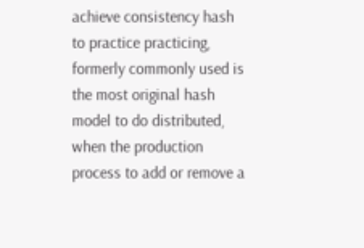achieve consistency hash to practice practicing, formerly commonly used is the most original hash model to do distributed, when the production process to add or remove a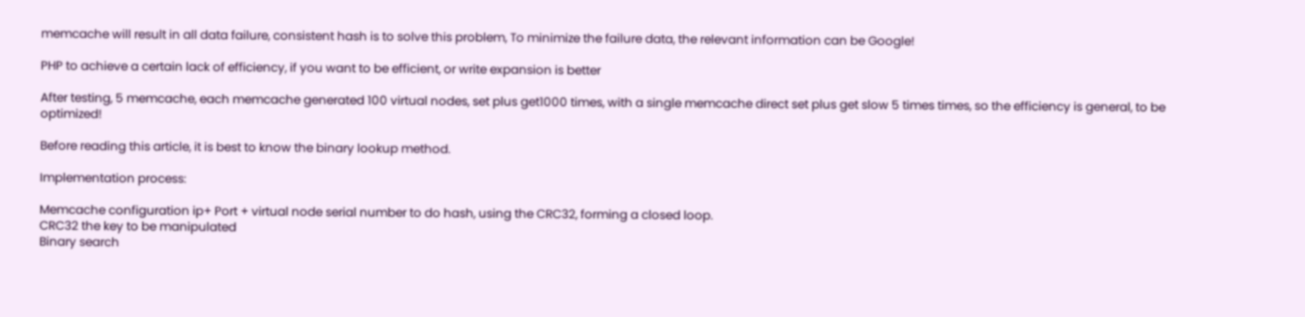memcache will result in all data failure, consistent hash is to solve this problem, To minimize the failure data, the relevant information can be Google!

PHP to achieve a certain lack of efficiency, if you want to be efficient, or write expansion is better

After testing, 5 memcache, each memcache generated 100 virtual nodes, set plus get1000 times, with a single memcache direct set plus get slow 5 times times, so the efficiency is general, to be optimized!

Before reading this article, it is best to know the binary lookup method.

Implementation process:

Memcache configuration ip+ Port + virtual node serial number to do hash, using the CRC32, forming a closed loop.
CRC32 the key to be manipulated
Binary search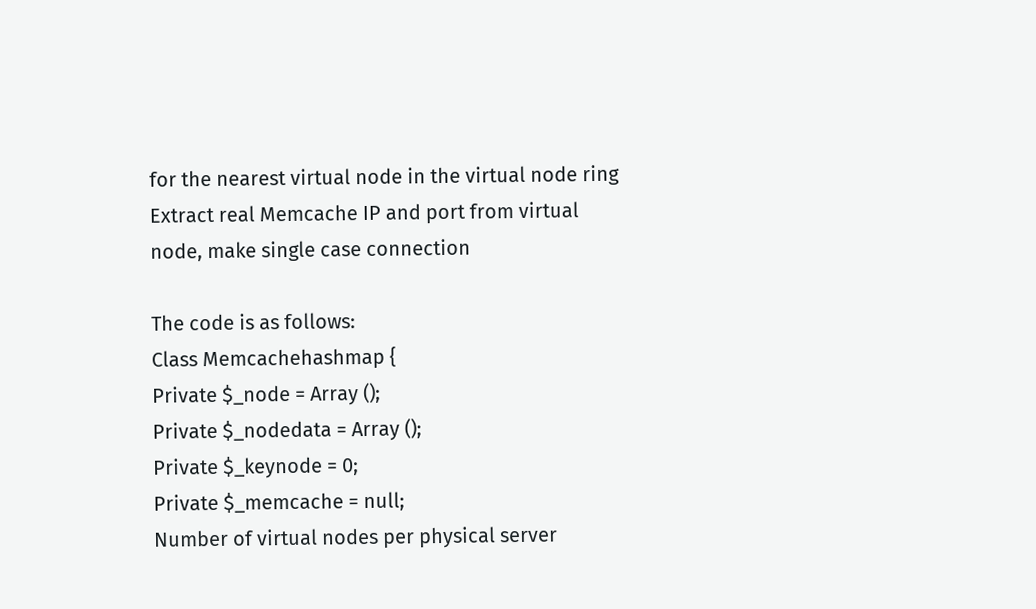for the nearest virtual node in the virtual node ring
Extract real Memcache IP and port from virtual node, make single case connection

The code is as follows:
Class Memcachehashmap {
Private $_node = Array ();
Private $_nodedata = Array ();
Private $_keynode = 0;
Private $_memcache = null;
Number of virtual nodes per physical server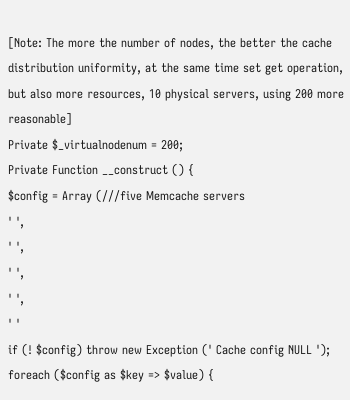[Note: The more the number of nodes, the better the cache distribution uniformity, at the same time set get operation, but also more resources, 10 physical servers, using 200 more reasonable]
Private $_virtualnodenum = 200;
Private Function __construct () {
$config = Array (///five Memcache servers
' ',
' ',
' ',
' ',
' '
if (! $config) throw new Exception (' Cache config NULL ');
foreach ($config as $key => $value) {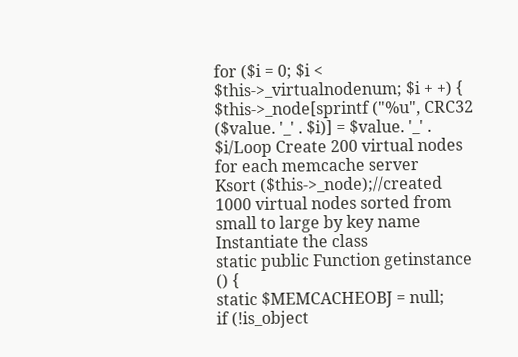for ($i = 0; $i < $this->_virtualnodenum; $i + +) {
$this->_node[sprintf ("%u", CRC32 ($value. '_' . $i)] = $value. '_' . $i/Loop Create 200 virtual nodes for each memcache server
Ksort ($this->_node);//created 1000 virtual nodes sorted from small to large by key name
Instantiate the class
static public Function getinstance () {
static $MEMCACHEOBJ = null;
if (!is_object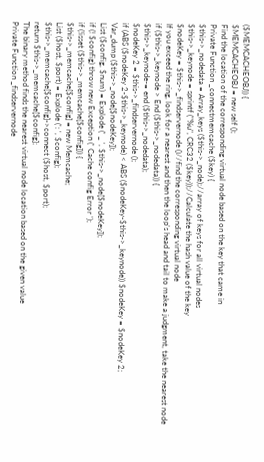($MEMCACHEOBJ)) {
$MEMCACHEOBJ = new self ();
Find the location of the corresponding virtual node based on the key that came in
Private Function _connectmemcache ($key) {
$this->_nodedata = Array_keys ($this->_node);//array of keys for all virtual nodes
$this->_keynode = sprintf ("%u", CRC32 ($key));//Calculate the hash value of the key
$nodeKey = $this->_findservernode ()//find the corresponding virtual node
If you exceed the ring, look for a nearest and then the loop's head and tail to make a judgment, take the nearest node
if ($this->_keynode > End ($this->_nodedata)) {
$this->_keynode-= end ($this->_nodedata);
$nodeKey 2 = $this->_findservernode ();
if (ABS ($nodeKey 2-$this->_keynode) < ABS ($nodeKey-$this->_keynode)) $nodeKey = $nodeKey 2;
Var_dump ($this->_node[$nodeKey]);
List ($config, $num) = Explode (' _ ', $this->_node[$nodeKey]);
if (! $config) throw new Exception (' Cache config Error ');
if (!isset ($this->_memcache[$config])) {
$this->_memcache[$config] = new Memcache;
List ($host, $port) = Explode (': ', $config);
$this->_memcache[$config]->connect ($host, $port);
return $this->_memcache[$config];
The binary method finds the nearest virtual node location based on the given value
Private Function _findservernode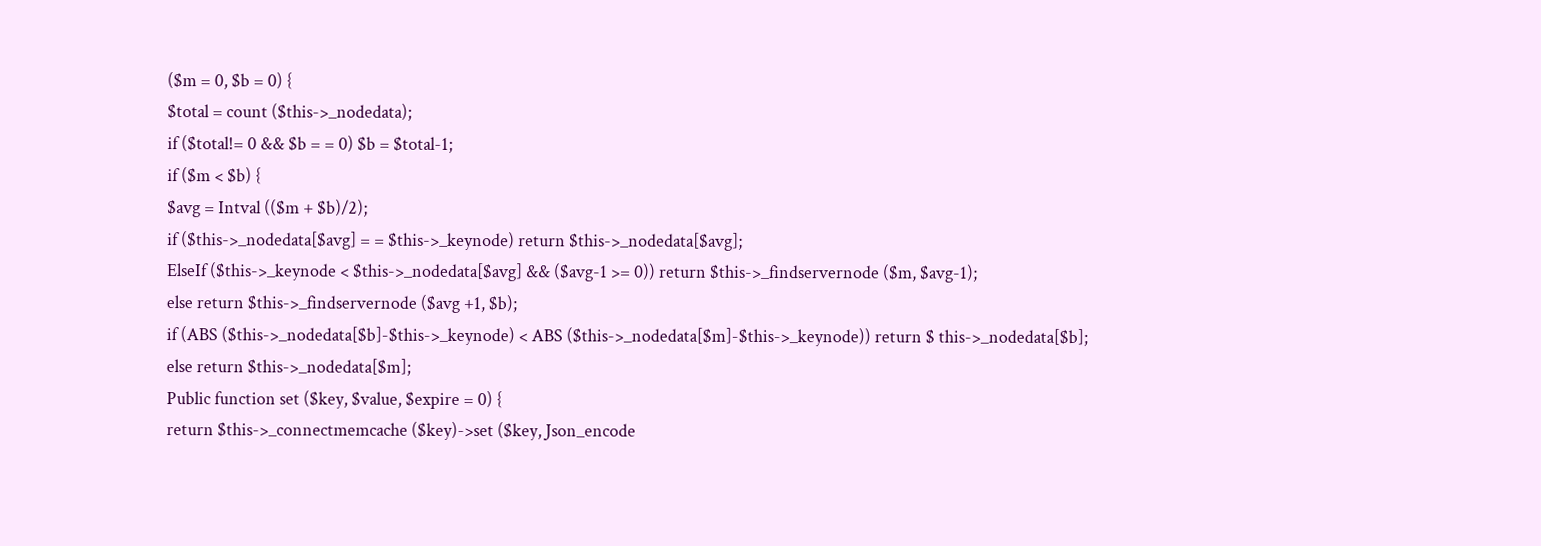($m = 0, $b = 0) {
$total = count ($this->_nodedata);
if ($total!= 0 && $b = = 0) $b = $total-1;
if ($m < $b) {
$avg = Intval (($m + $b)/2);
if ($this->_nodedata[$avg] = = $this->_keynode) return $this->_nodedata[$avg];
ElseIf ($this->_keynode < $this->_nodedata[$avg] && ($avg-1 >= 0)) return $this->_findservernode ($m, $avg-1);
else return $this->_findservernode ($avg +1, $b);
if (ABS ($this->_nodedata[$b]-$this->_keynode) < ABS ($this->_nodedata[$m]-$this->_keynode)) return $ this->_nodedata[$b];
else return $this->_nodedata[$m];
Public function set ($key, $value, $expire = 0) {
return $this->_connectmemcache ($key)->set ($key, Json_encode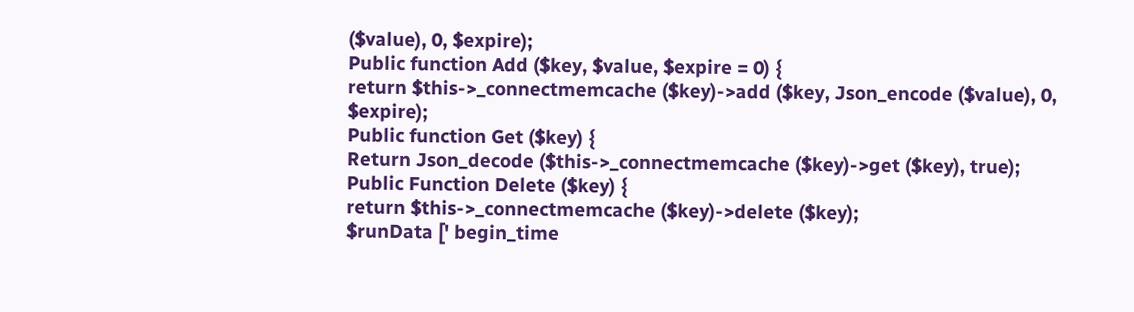($value), 0, $expire);
Public function Add ($key, $value, $expire = 0) {
return $this->_connectmemcache ($key)->add ($key, Json_encode ($value), 0, $expire);
Public function Get ($key) {
Return Json_decode ($this->_connectmemcache ($key)->get ($key), true);
Public Function Delete ($key) {
return $this->_connectmemcache ($key)->delete ($key);
$runData [' begin_time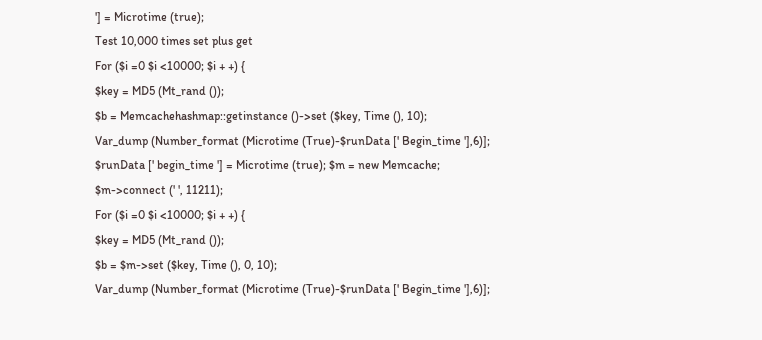'] = Microtime (true);
Test 10,000 times set plus get
For ($i =0 $i <10000; $i + +) {
$key = MD5 (Mt_rand ());
$b = Memcachehashmap::getinstance ()->set ($key, Time (), 10);
Var_dump (Number_format (Microtime (True)-$runData [' Begin_time '],6)];
$runData [' begin_time '] = Microtime (true); $m = new Memcache;
$m->connect (' ', 11211);
For ($i =0 $i <10000; $i + +) {
$key = MD5 (Mt_rand ());
$b = $m->set ($key, Time (), 0, 10);
Var_dump (Number_format (Microtime (True)-$runData [' Begin_time '],6)];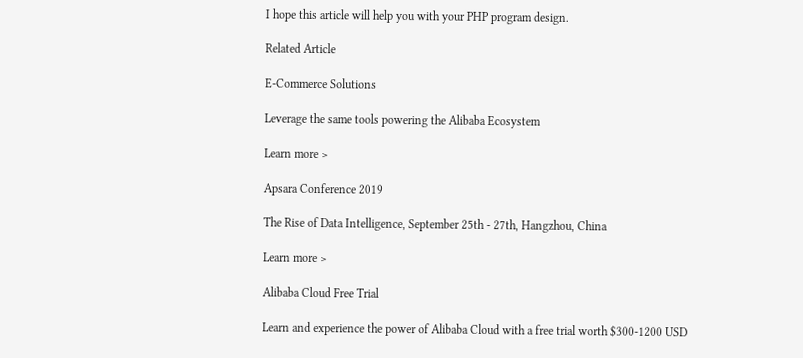I hope this article will help you with your PHP program design.

Related Article

E-Commerce Solutions

Leverage the same tools powering the Alibaba Ecosystem

Learn more >

Apsara Conference 2019

The Rise of Data Intelligence, September 25th - 27th, Hangzhou, China

Learn more >

Alibaba Cloud Free Trial

Learn and experience the power of Alibaba Cloud with a free trial worth $300-1200 USD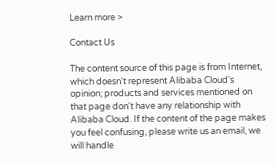Learn more >

Contact Us

The content source of this page is from Internet, which doesn't represent Alibaba Cloud's opinion; products and services mentioned on that page don't have any relationship with Alibaba Cloud. If the content of the page makes you feel confusing, please write us an email, we will handle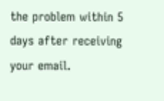the problem within 5 days after receiving your email.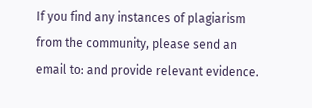If you find any instances of plagiarism from the community, please send an email to: and provide relevant evidence.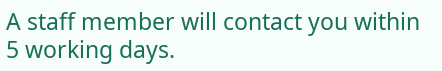A staff member will contact you within 5 working days.